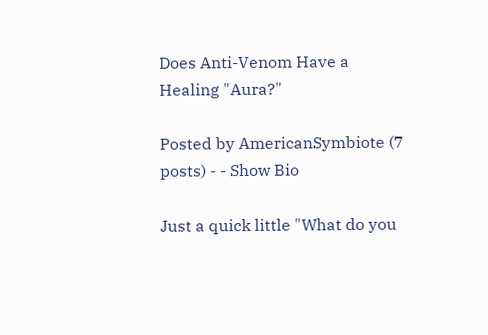Does Anti-Venom Have a Healing "Aura?"

Posted by AmericanSymbiote (7 posts) - - Show Bio

Just a quick little "What do you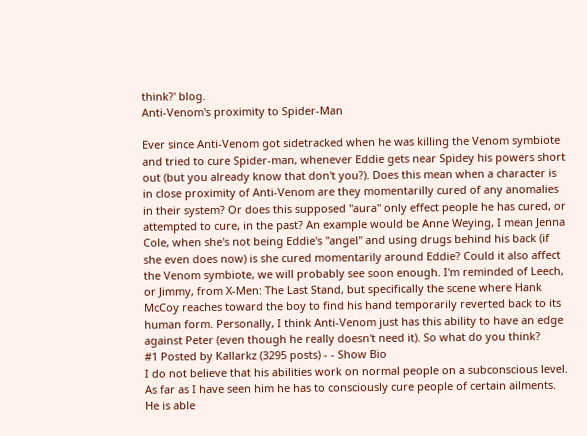think?' blog.
Anti-Venom's proximity to Spider-Man

Ever since Anti-Venom got sidetracked when he was killing the Venom symbiote and tried to cure Spider-man, whenever Eddie gets near Spidey his powers short out (but you already know that don't you?). Does this mean when a character is in close proximity of Anti-Venom are they momentarilly cured of any anomalies in their system? Or does this supposed "aura" only effect people he has cured, or attempted to cure, in the past? An example would be Anne Weying, I mean Jenna Cole, when she's not being Eddie's "angel" and using drugs behind his back (if she even does now) is she cured momentarily around Eddie? Could it also affect the Venom symbiote, we will probably see soon enough. I'm reminded of Leech, or Jimmy, from X-Men: The Last Stand, but specifically the scene where Hank McCoy reaches toward the boy to find his hand temporarily reverted back to its human form. Personally, I think Anti-Venom just has this ability to have an edge against Peter (even though he really doesn't need it). So what do you think?
#1 Posted by Kallarkz (3295 posts) - - Show Bio
I do not believe that his abilities work on normal people on a subconscious level.
As far as I have seen him he has to consciously cure people of certain ailments.
He is able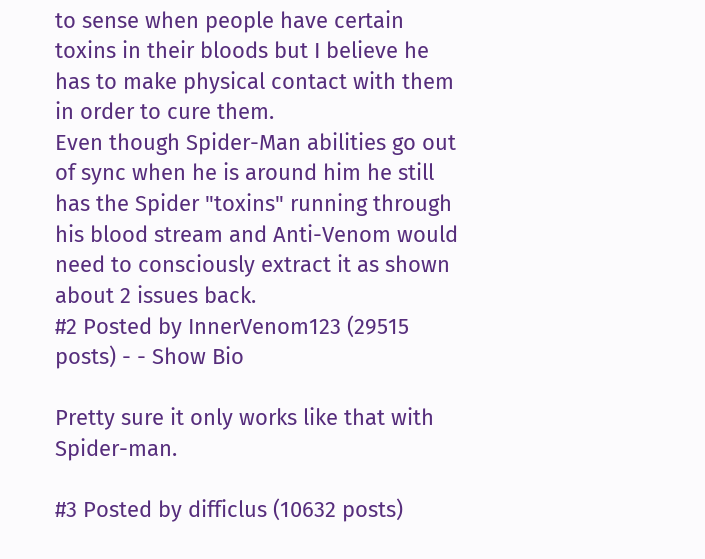to sense when people have certain toxins in their bloods but I believe he has to make physical contact with them in order to cure them.
Even though Spider-Man abilities go out of sync when he is around him he still has the Spider "toxins" running through his blood stream and Anti-Venom would need to consciously extract it as shown about 2 issues back.
#2 Posted by InnerVenom123 (29515 posts) - - Show Bio

Pretty sure it only works like that with Spider-man.

#3 Posted by difficlus (10632 posts)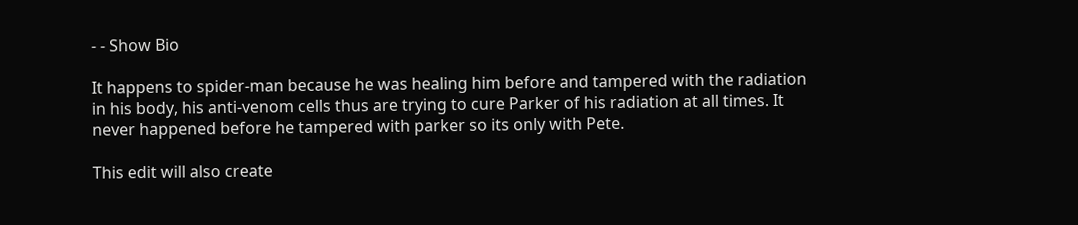- - Show Bio

It happens to spider-man because he was healing him before and tampered with the radiation in his body, his anti-venom cells thus are trying to cure Parker of his radiation at all times. It never happened before he tampered with parker so its only with Pete.

This edit will also create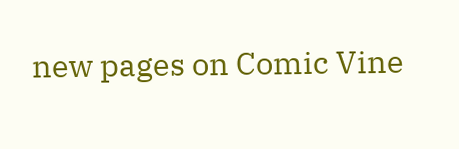new pages on Comic Vine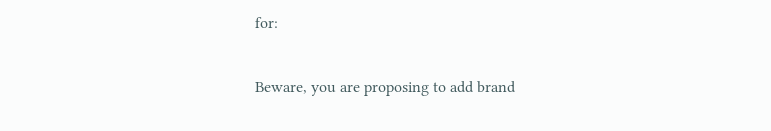for:

Beware, you are proposing to add brand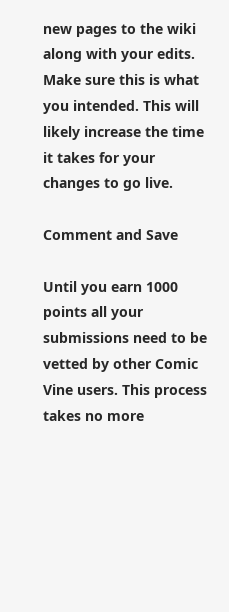new pages to the wiki along with your edits. Make sure this is what you intended. This will likely increase the time it takes for your changes to go live.

Comment and Save

Until you earn 1000 points all your submissions need to be vetted by other Comic Vine users. This process takes no more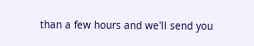than a few hours and we'll send you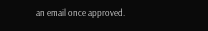an email once approved.